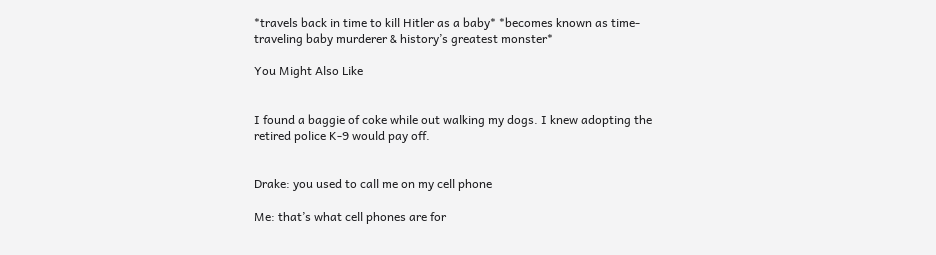*travels back in time to kill Hitler as a baby* *becomes known as time-traveling baby murderer & history’s greatest monster*

You Might Also Like


I found a baggie of coke while out walking my dogs. I knew adopting the retired police K-9 would pay off.


Drake: you used to call me on my cell phone

Me: that’s what cell phones are for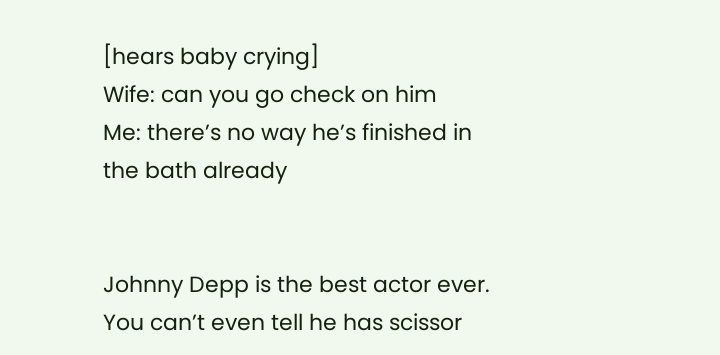[hears baby crying]
Wife: can you go check on him
Me: there’s no way he’s finished in the bath already


Johnny Depp is the best actor ever. You can’t even tell he has scissor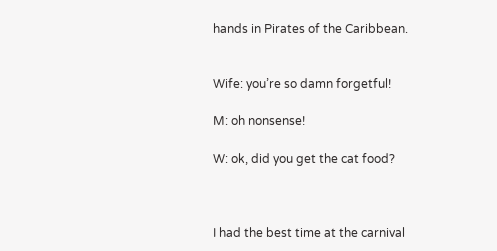hands in Pirates of the Caribbean.


Wife: you’re so damn forgetful!

M: oh nonsense!

W: ok, did you get the cat food?



I had the best time at the carnival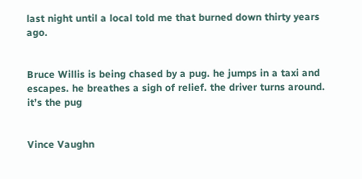last night until a local told me that burned down thirty years ago.


Bruce Willis is being chased by a pug. he jumps in a taxi and escapes. he breathes a sigh of relief. the driver turns around. it’s the pug


Vince Vaughn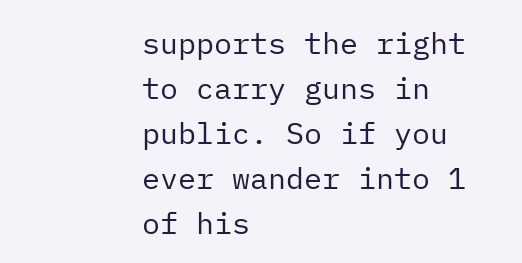supports the right to carry guns in public. So if you ever wander into 1 of his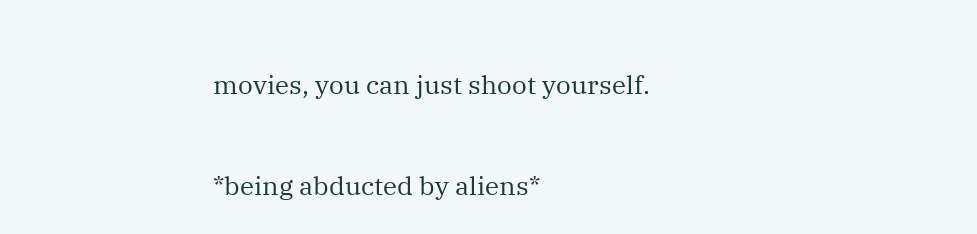movies, you can just shoot yourself.


*being abducted by aliens*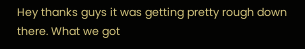Hey thanks guys it was getting pretty rough down there. What we got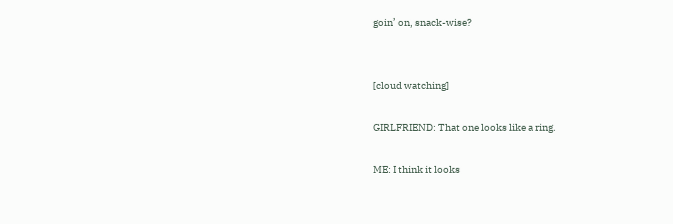goin’ on, snack-wise?


[cloud watching]

GIRLFRIEND: That one looks like a ring.

ME: I think it looks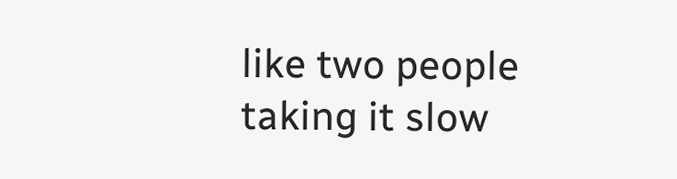like two people taking it slow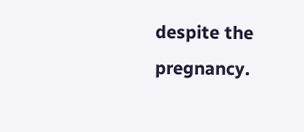despite the pregnancy.